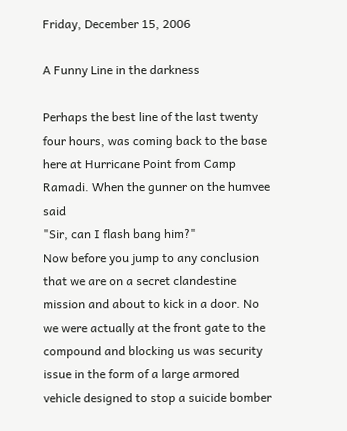Friday, December 15, 2006

A Funny Line in the darkness

Perhaps the best line of the last twenty four hours, was coming back to the base here at Hurricane Point from Camp Ramadi. When the gunner on the humvee said
"Sir, can I flash bang him?"
Now before you jump to any conclusion that we are on a secret clandestine mission and about to kick in a door. No we were actually at the front gate to the compound and blocking us was security issue in the form of a large armored vehicle designed to stop a suicide bomber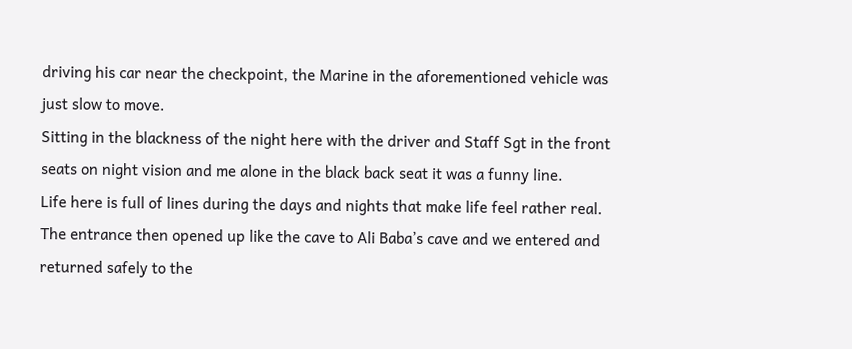driving his car near the checkpoint, the Marine in the aforementioned vehicle was just slow to move.
Sitting in the blackness of the night here with the driver and Staff Sgt in the front seats on night vision and me alone in the black back seat it was a funny line.
Life here is full of lines during the days and nights that make life feel rather real.
The entrance then opened up like the cave to Ali Baba’s cave and we entered and returned safely to the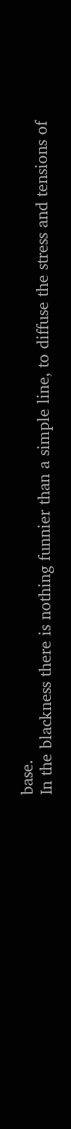base.
In the blackness there is nothing funnier than a simple line, to diffuse the stress and tensions of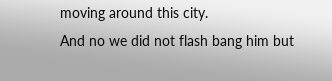moving around this city.
And no we did not flash bang him but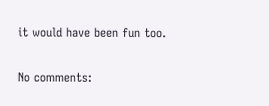it would have been fun too.

No comments: